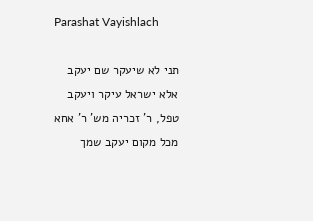Parashat Vayishlach

תני לא שיעקר שם יעקב אלא ישראל עיקר ויעקב טפל, ר' זכריה מש' ר' אחא מכל מקום יעקב שמך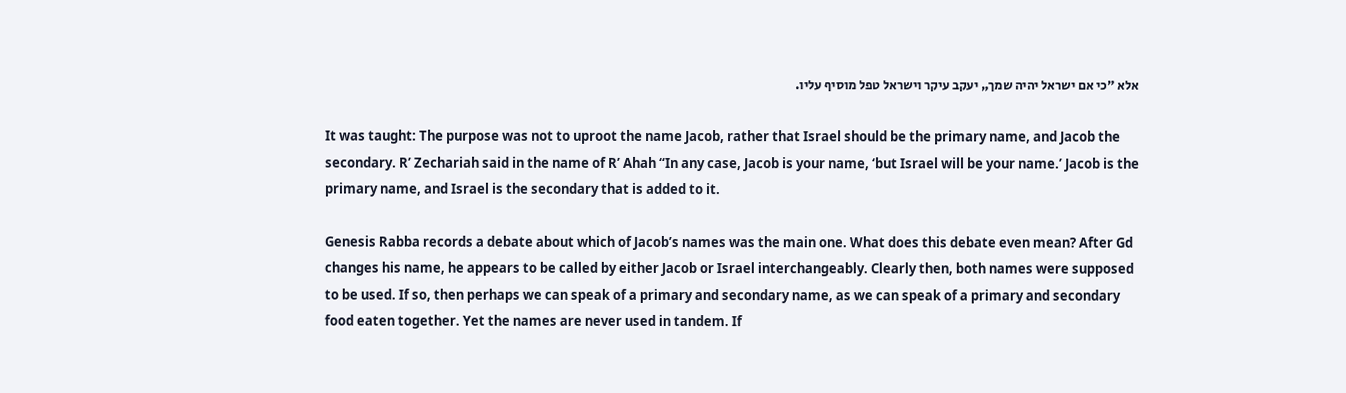אלא ״כי אם ישראל יהיה שמך„ יעקב עיקר וישראל טפל מוסיף עליו.

It was taught: The purpose was not to uproot the name Jacob, rather that Israel should be the primary name, and Jacob the secondary. R’ Zechariah said in the name of R’ Ahah “In any case, Jacob is your name, ‘but Israel will be your name.’ Jacob is the primary name, and Israel is the secondary that is added to it.

Genesis Rabba records a debate about which of Jacob’s names was the main one. What does this debate even mean? After Gd changes his name, he appears to be called by either Jacob or Israel interchangeably. Clearly then, both names were supposed to be used. If so, then perhaps we can speak of a primary and secondary name, as we can speak of a primary and secondary food eaten together. Yet the names are never used in tandem. If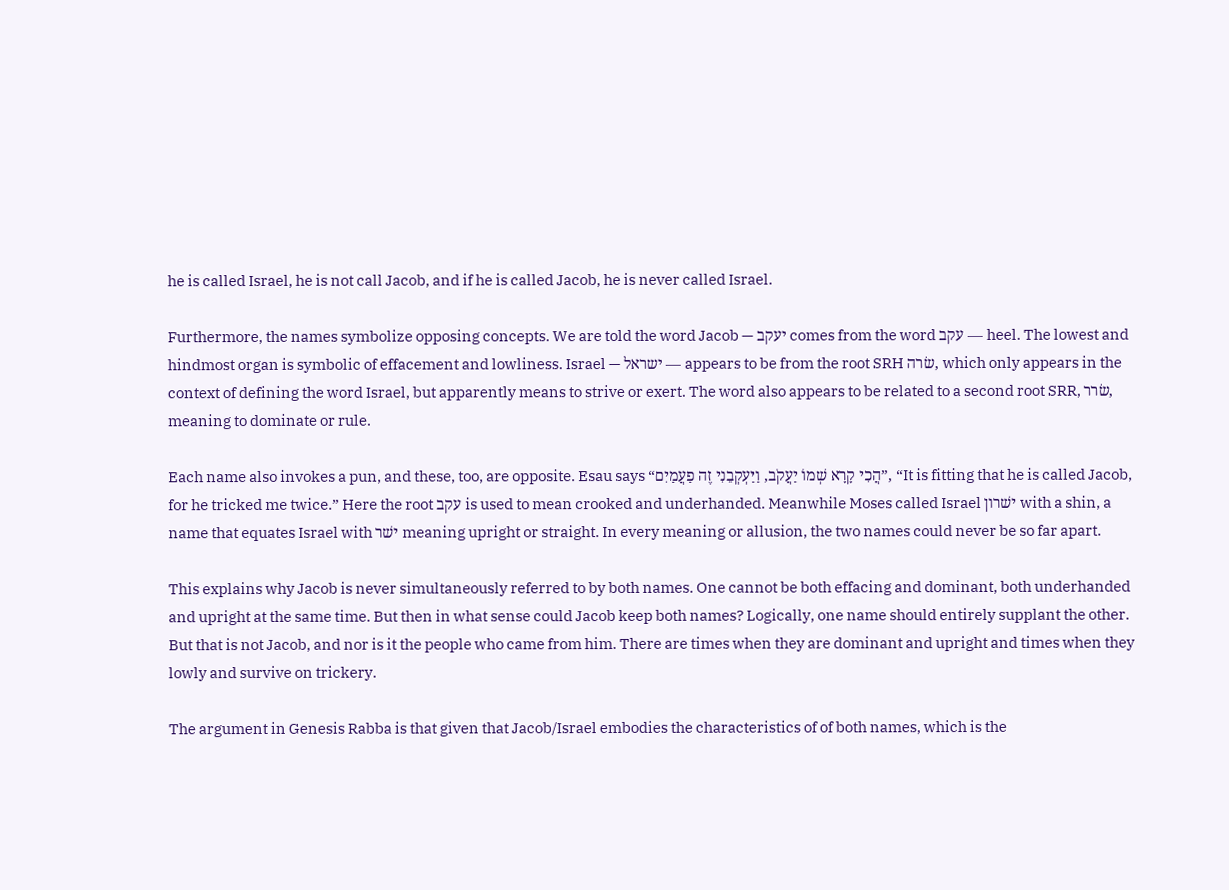he is called Israel, he is not call Jacob, and if he is called Jacob, he is never called Israel.

Furthermore, the names symbolize opposing concepts. We are told the word Jacob — יעקב comes from the word עקב — heel. The lowest and hindmost organ is symbolic of effacement and lowliness. Israel — ישראל — appears to be from the root SRH שׂרה, which only appears in the context of defining the word Israel, but apparently means to strive or exert. The word also appears to be related to a second root SRR, שׂרר, meaning to dominate or rule.

Each name also invokes a pun, and these, too, are opposite. Esau says “הֲכִי קָרָא שְׁמוֹ יַעֲקֹב, וַיַּעְקְבֵנִי זֶה פַעֲמַיִם”, “It is fitting that he is called Jacob, for he tricked me twice.” Here the root עקב is used to mean crooked and underhanded. Meanwhile Moses called Israel ישׁרון with a shin, a name that equates Israel with ישׁר meaning upright or straight. In every meaning or allusion, the two names could never be so far apart.

This explains why Jacob is never simultaneously referred to by both names. One cannot be both effacing and dominant, both underhanded and upright at the same time. But then in what sense could Jacob keep both names? Logically, one name should entirely supplant the other. But that is not Jacob, and nor is it the people who came from him. There are times when they are dominant and upright and times when they lowly and survive on trickery.

The argument in Genesis Rabba is that given that Jacob/Israel embodies the characteristics of of both names, which is the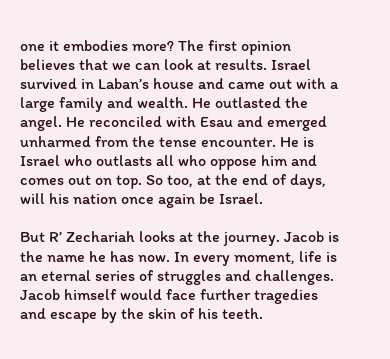one it embodies more? The first opinion believes that we can look at results. Israel survived in Laban’s house and came out with a large family and wealth. He outlasted the angel. He reconciled with Esau and emerged unharmed from the tense encounter. He is Israel who outlasts all who oppose him and comes out on top. So too, at the end of days, will his nation once again be Israel.

But R’ Zechariah looks at the journey. Jacob is the name he has now. In every moment, life is an eternal series of struggles and challenges. Jacob himself would face further tragedies and escape by the skin of his teeth.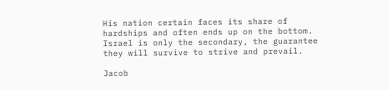His nation certain faces its share of hardships and often ends up on the bottom. Israel is only the secondary, the guarantee they will survive to strive and prevail.

Jacob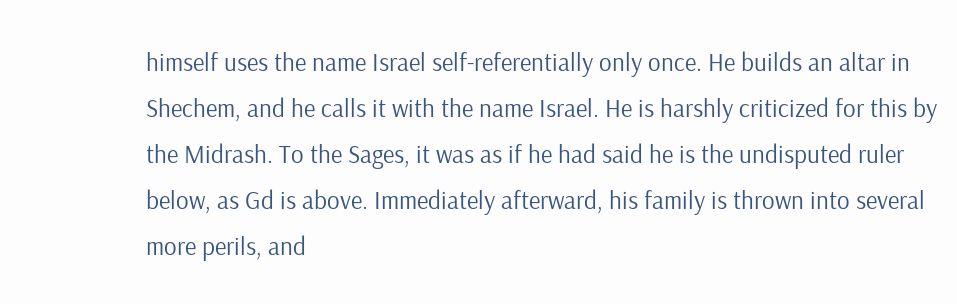himself uses the name Israel self-referentially only once. He builds an altar in Shechem, and he calls it with the name Israel. He is harshly criticized for this by the Midrash. To the Sages, it was as if he had said he is the undisputed ruler below, as Gd is above. Immediately afterward, his family is thrown into several more perils, and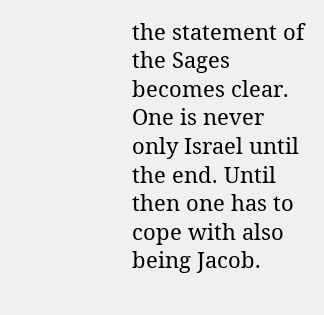the statement of the Sages becomes clear. One is never only Israel until the end. Until then one has to cope with also being Jacob.